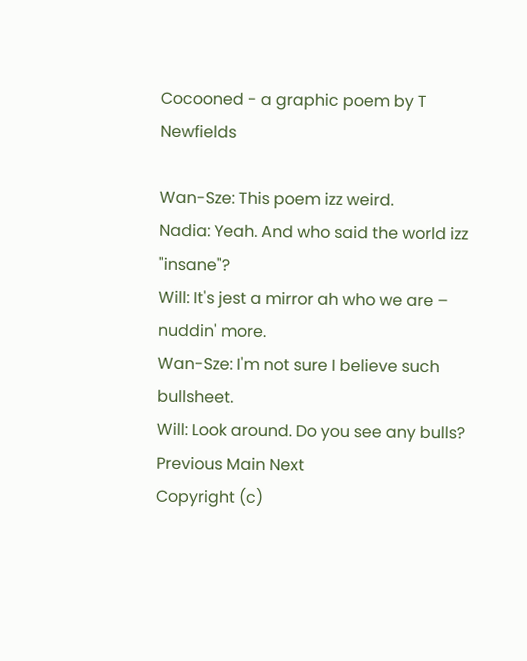Cocooned - a graphic poem by T Newfields

Wan-Sze: This poem izz weird.
Nadia: Yeah. And who said the world izz "insane"?
Will: It's jest a mirror ah who we are – nuddin' more.
Wan-Sze: I'm not sure I believe such bullsheet.
Will: Look around. Do you see any bulls?
Previous Main Next
Copyright (c)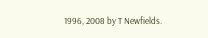1996, 2008 by T Newfields.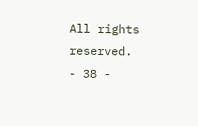All rights reserved.
- 38 -